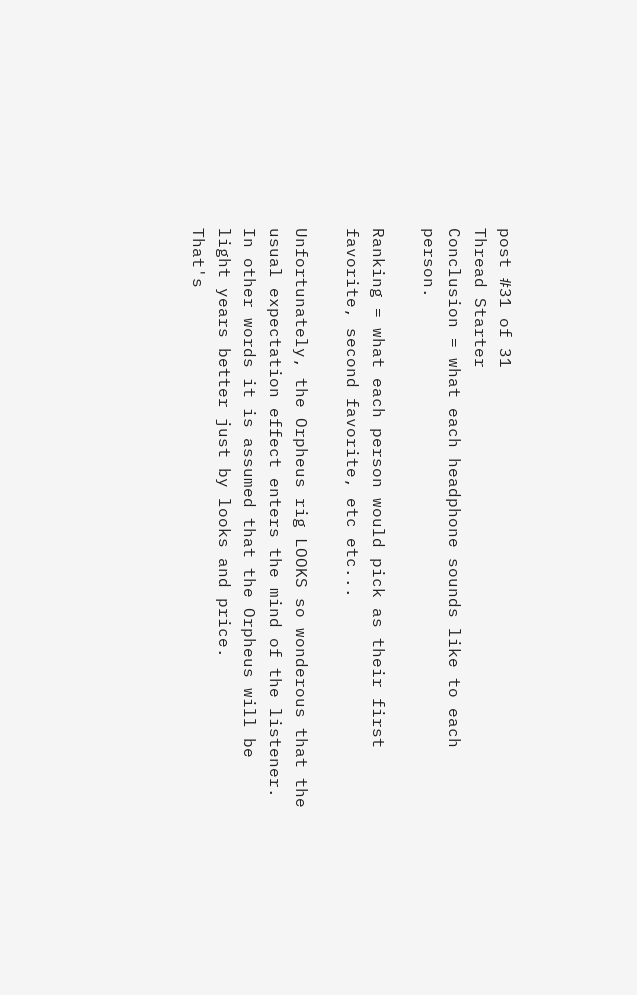post #31 of 31
Thread Starter
Conclusion = what each headphone sounds like to each person.

Ranking = what each person would pick as their first favorite, second favorite, etc etc...

Unfortunately, the Orpheus rig LOOKS so wonderous that the usual expectation effect enters the mind of the listener. In other words it is assumed that the Orpheus will be light years better just by looks and price.
That's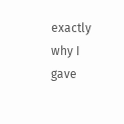exactly why I gave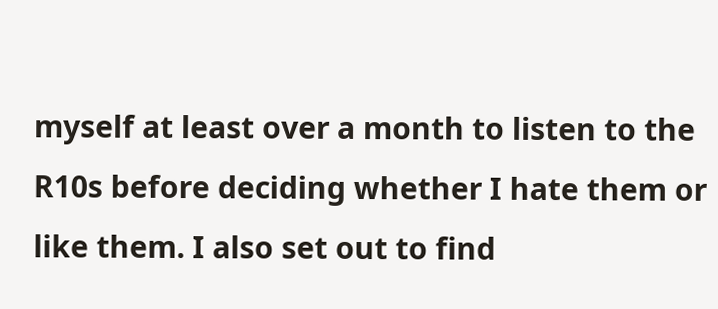myself at least over a month to listen to the R10s before deciding whether I hate them or like them. I also set out to find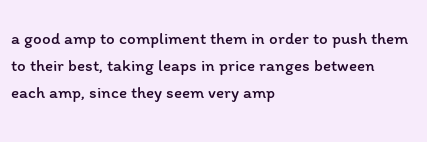a good amp to compliment them in order to push them to their best, taking leaps in price ranges between each amp, since they seem very amp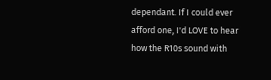dependant. If I could ever afford one, I'd LOVE to hear how the R10s sound with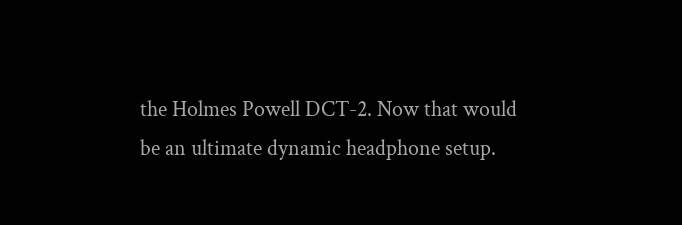the Holmes Powell DCT-2. Now that would be an ultimate dynamic headphone setup.